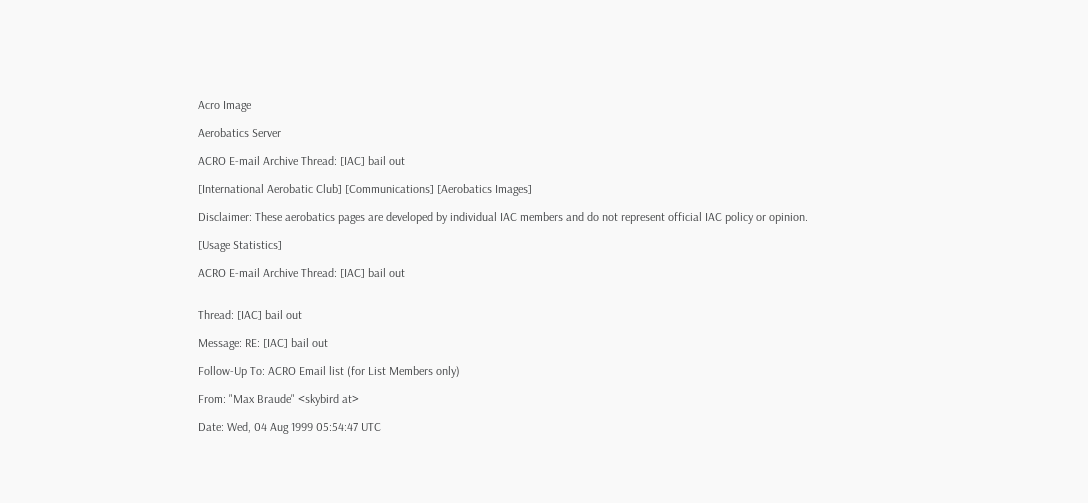Acro Image

Aerobatics Server

ACRO E-mail Archive Thread: [IAC] bail out

[International Aerobatic Club] [Communications] [Aerobatics Images]

Disclaimer: These aerobatics pages are developed by individual IAC members and do not represent official IAC policy or opinion.

[Usage Statistics]

ACRO E-mail Archive Thread: [IAC] bail out


Thread: [IAC] bail out

Message: RE: [IAC] bail out

Follow-Up To: ACRO Email list (for List Members only)

From: "Max Braude" <skybird at>

Date: Wed, 04 Aug 1999 05:54:47 UTC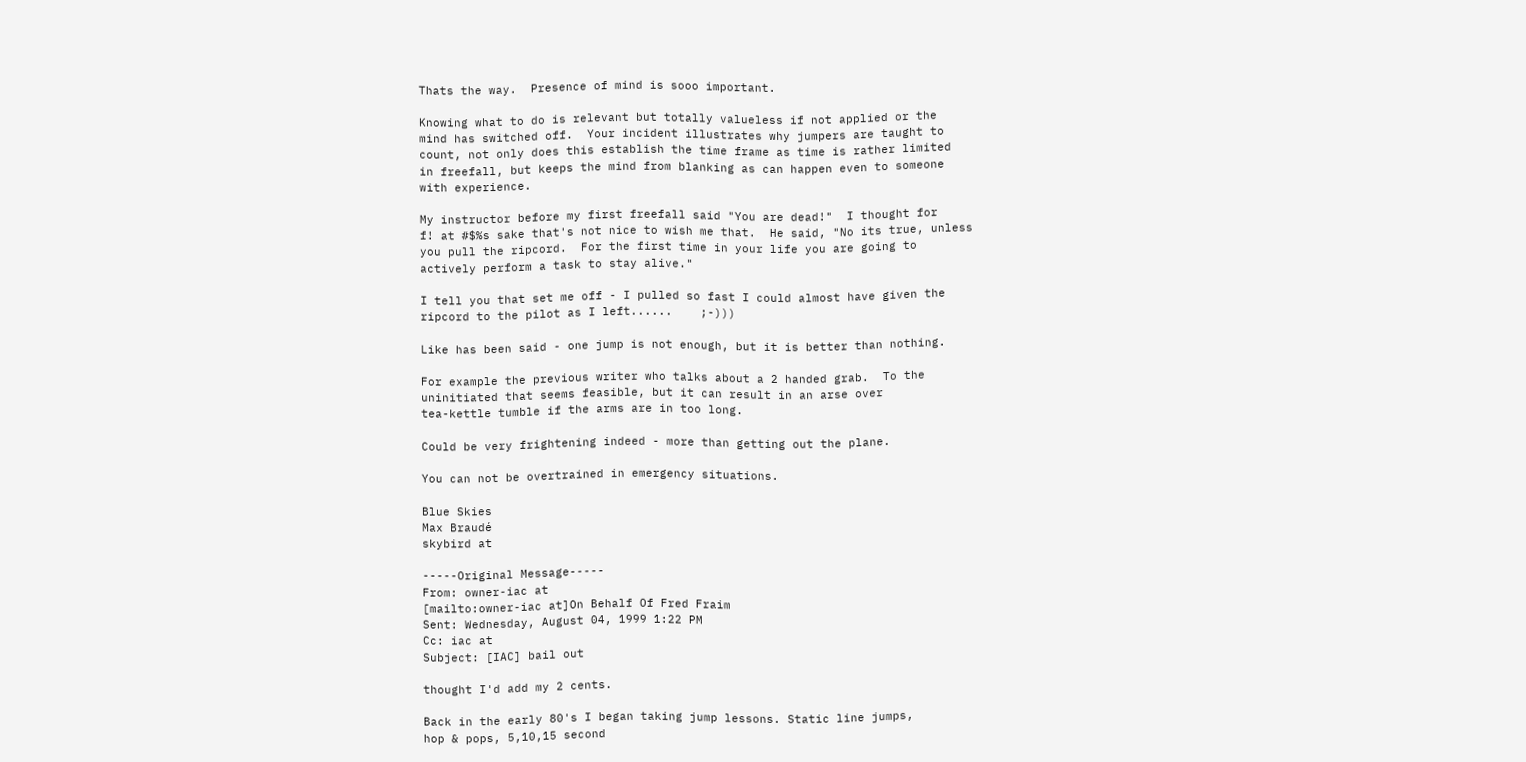Thats the way.  Presence of mind is sooo important.

Knowing what to do is relevant but totally valueless if not applied or the
mind has switched off.  Your incident illustrates why jumpers are taught to
count, not only does this establish the time frame as time is rather limited
in freefall, but keeps the mind from blanking as can happen even to someone
with experience.

My instructor before my first freefall said "You are dead!"  I thought for
f! at #$%s sake that's not nice to wish me that.  He said, "No its true, unless
you pull the ripcord.  For the first time in your life you are going to
actively perform a task to stay alive."

I tell you that set me off - I pulled so fast I could almost have given the
ripcord to the pilot as I left......    ;-)))

Like has been said - one jump is not enough, but it is better than nothing.

For example the previous writer who talks about a 2 handed grab.  To the
uninitiated that seems feasible, but it can result in an arse over
tea-kettle tumble if the arms are in too long.

Could be very frightening indeed - more than getting out the plane.

You can not be overtrained in emergency situations.

Blue Skies
Max Braudé
skybird at

-----Original Message-----
From: owner-iac at
[mailto:owner-iac at]On Behalf Of Fred Fraim
Sent: Wednesday, August 04, 1999 1:22 PM
Cc: iac at
Subject: [IAC] bail out

thought I'd add my 2 cents.

Back in the early 80's I began taking jump lessons. Static line jumps,
hop & pops, 5,10,15 second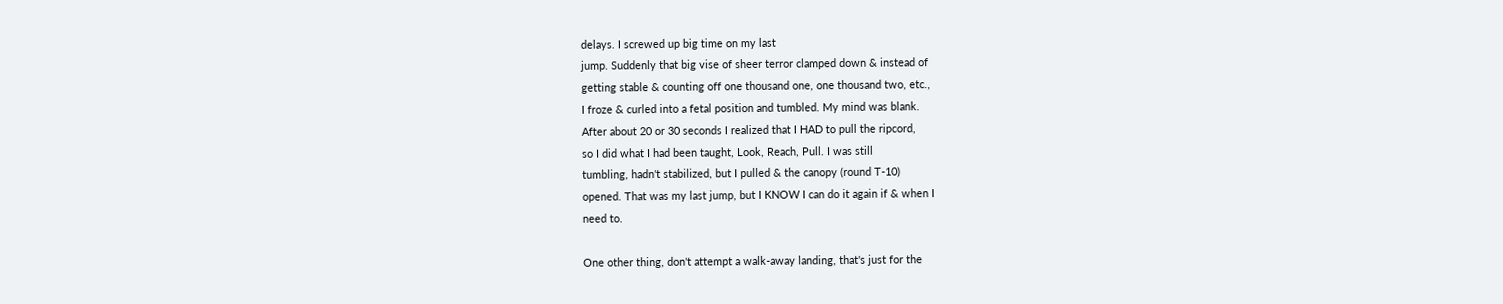delays. I screwed up big time on my last
jump. Suddenly that big vise of sheer terror clamped down & instead of
getting stable & counting off one thousand one, one thousand two, etc.,
I froze & curled into a fetal position and tumbled. My mind was blank.
After about 20 or 30 seconds I realized that I HAD to pull the ripcord,
so I did what I had been taught, Look, Reach, Pull. I was still
tumbling, hadn't stabilized, but I pulled & the canopy (round T-10)
opened. That was my last jump, but I KNOW I can do it again if & when I
need to.

One other thing, don't attempt a walk-away landing, that's just for the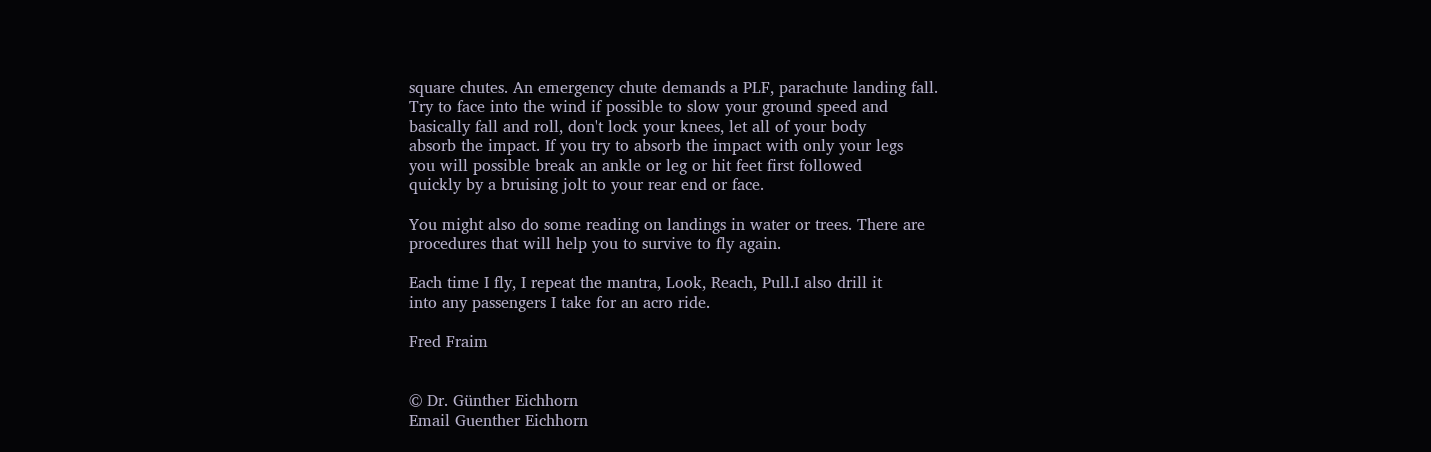square chutes. An emergency chute demands a PLF, parachute landing fall.
Try to face into the wind if possible to slow your ground speed and
basically fall and roll, don't lock your knees, let all of your body
absorb the impact. If you try to absorb the impact with only your legs
you will possible break an ankle or leg or hit feet first followed
quickly by a bruising jolt to your rear end or face.

You might also do some reading on landings in water or trees. There are
procedures that will help you to survive to fly again.

Each time I fly, I repeat the mantra, Look, Reach, Pull.I also drill it
into any passengers I take for an acro ride.

Fred Fraim


© Dr. Günther Eichhorn
Email Guenther Eichhorn